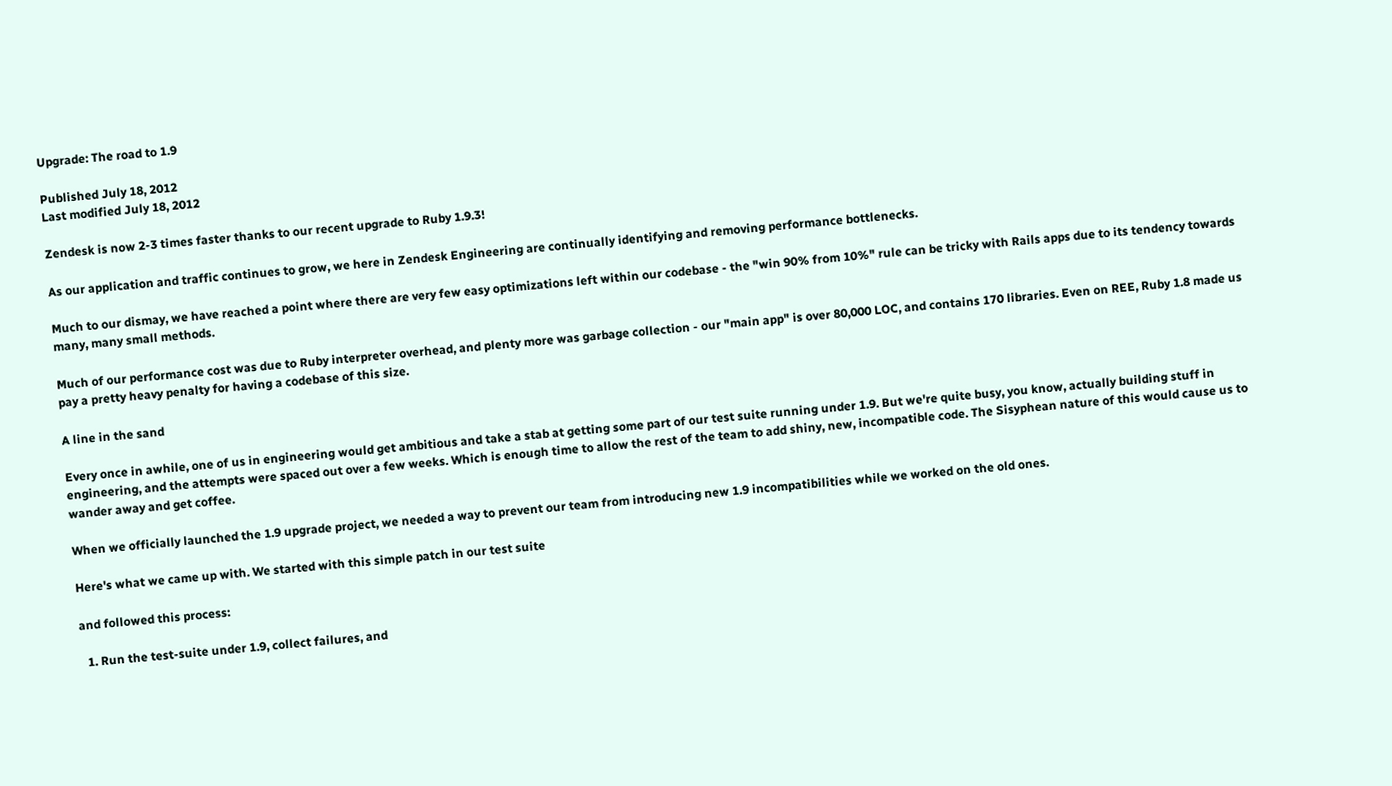Upgrade: The road to 1.9

Published July 18, 2012
Last modified July 18, 2012

Zendesk is now 2-3 times faster thanks to our recent upgrade to Ruby 1.9.3!

As our application and traffic continues to grow, we here in Zendesk Engineering are continually identifying and removing performance bottlenecks.

Much to our dismay, we have reached a point where there are very few easy optimizations left within our codebase - the "win 90% from 10%" rule can be tricky with Rails apps due to its tendency towards many, many small methods.

Much of our performance cost was due to Ruby interpreter overhead, and plenty more was garbage collection - our "main app" is over 80,000 LOC, and contains 170 libraries. Even on REE, Ruby 1.8 made us pay a pretty heavy penalty for having a codebase of this size.

A line in the sand

Every once in awhile, one of us in engineering would get ambitious and take a stab at getting some part of our test suite running under 1.9. But we're quite busy, you know, actually building stuff in engineering, and the attempts were spaced out over a few weeks. Which is enough time to allow the rest of the team to add shiny, new, incompatible code. The Sisyphean nature of this would cause us to wander away and get coffee.

When we officially launched the 1.9 upgrade project, we needed a way to prevent our team from introducing new 1.9 incompatibilities while we worked on the old ones.

Here's what we came up with. We started with this simple patch in our test suite

and followed this process:

  1. Run the test-suite under 1.9, collect failures, and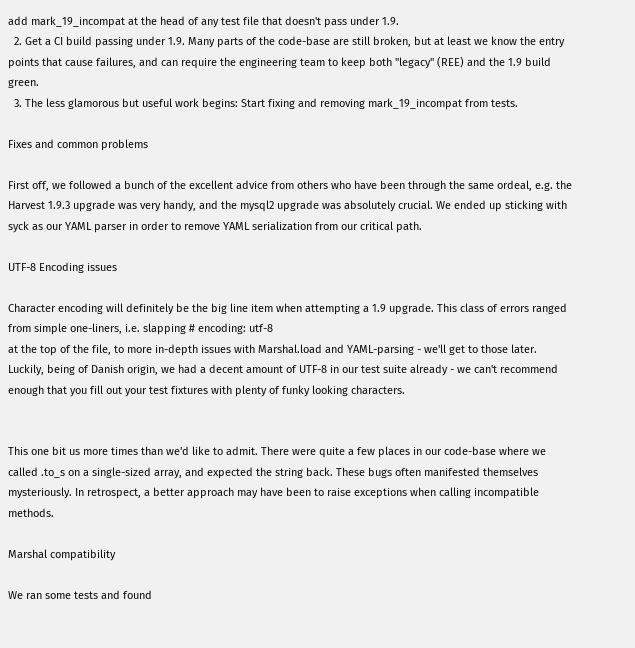add mark_19_incompat at the head of any test file that doesn't pass under 1.9.
  2. Get a CI build passing under 1.9. Many parts of the code-base are still broken, but at least we know the entry points that cause failures, and can require the engineering team to keep both "legacy" (REE) and the 1.9 build green.
  3. The less glamorous but useful work begins: Start fixing and removing mark_19_incompat from tests.

Fixes and common problems

First off, we followed a bunch of the excellent advice from others who have been through the same ordeal, e.g. the Harvest 1.9.3 upgrade was very handy, and the mysql2 upgrade was absolutely crucial. We ended up sticking with syck as our YAML parser in order to remove YAML serialization from our critical path.

UTF-8 Encoding issues

Character encoding will definitely be the big line item when attempting a 1.9 upgrade. This class of errors ranged from simple one-liners, i.e. slapping # encoding: utf-8
at the top of the file, to more in-depth issues with Marshal.load and YAML-parsing - we'll get to those later. Luckily, being of Danish origin, we had a decent amount of UTF-8 in our test suite already - we can't recommend enough that you fill out your test fixtures with plenty of funky looking characters.


This one bit us more times than we'd like to admit. There were quite a few places in our code-base where we called .to_s on a single-sized array, and expected the string back. These bugs often manifested themselves mysteriously. In retrospect, a better approach may have been to raise exceptions when calling incompatible methods.

Marshal compatibility

We ran some tests and found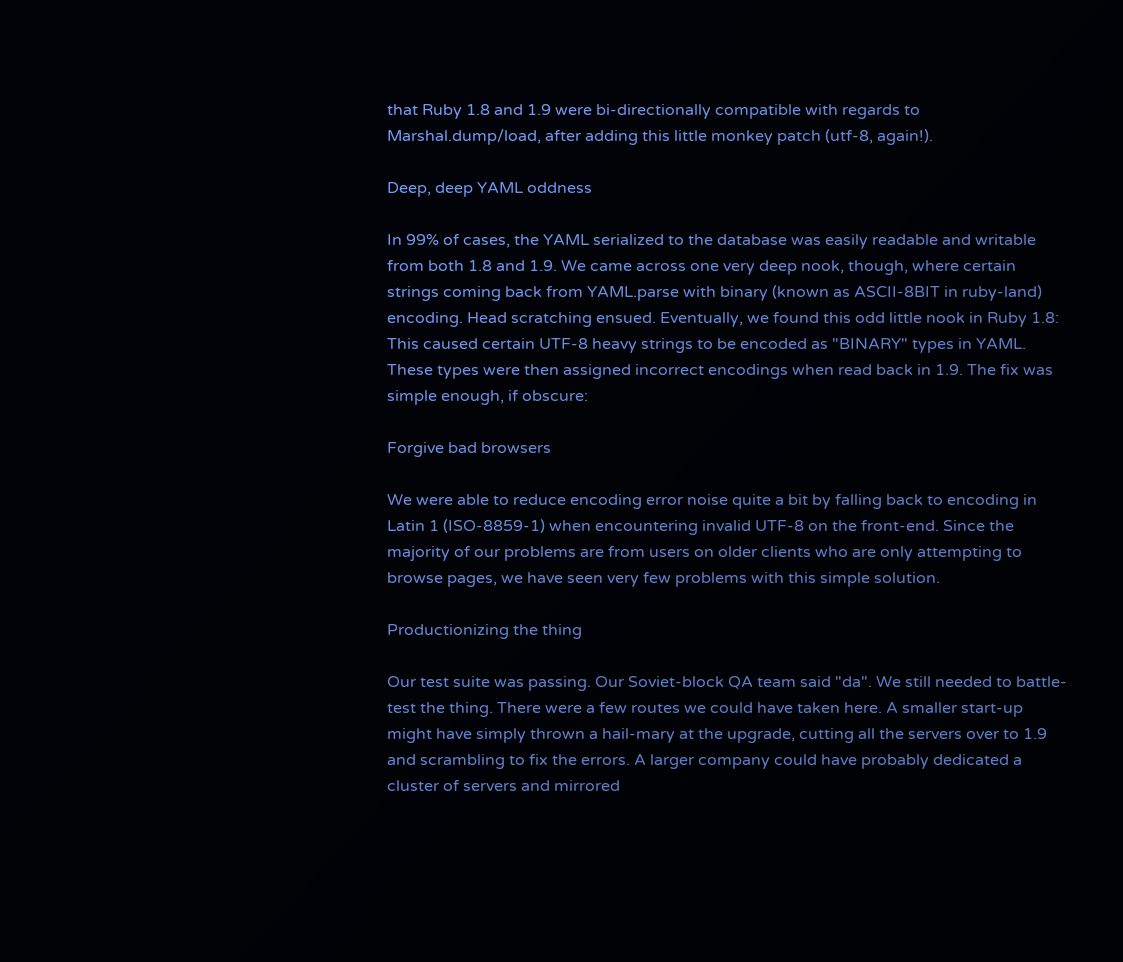that Ruby 1.8 and 1.9 were bi-directionally compatible with regards to Marshal.dump/load, after adding this little monkey patch (utf-8, again!).

Deep, deep YAML oddness

In 99% of cases, the YAML serialized to the database was easily readable and writable from both 1.8 and 1.9. We came across one very deep nook, though, where certain strings coming back from YAML.parse with binary (known as ASCII-8BIT in ruby-land) encoding. Head scratching ensued. Eventually, we found this odd little nook in Ruby 1.8:
This caused certain UTF-8 heavy strings to be encoded as "BINARY" types in YAML. These types were then assigned incorrect encodings when read back in 1.9. The fix was simple enough, if obscure:

Forgive bad browsers

We were able to reduce encoding error noise quite a bit by falling back to encoding in Latin 1 (ISO-8859-1) when encountering invalid UTF-8 on the front-end. Since the majority of our problems are from users on older clients who are only attempting to browse pages, we have seen very few problems with this simple solution.

Productionizing the thing

Our test suite was passing. Our Soviet-block QA team said "da". We still needed to battle-test the thing. There were a few routes we could have taken here. A smaller start-up might have simply thrown a hail-mary at the upgrade, cutting all the servers over to 1.9 and scrambling to fix the errors. A larger company could have probably dedicated a cluster of servers and mirrored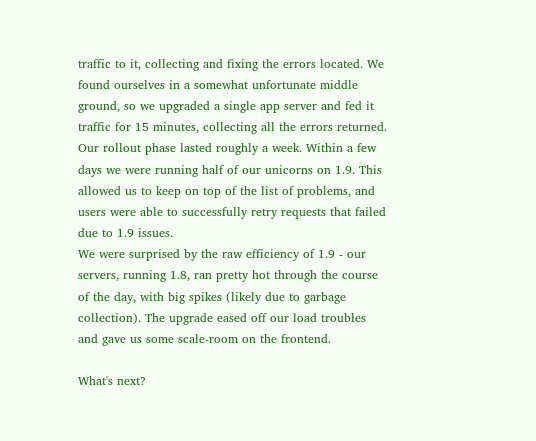traffic to it, collecting and fixing the errors located. We found ourselves in a somewhat unfortunate middle ground, so we upgraded a single app server and fed it traffic for 15 minutes, collecting all the errors returned.
Our rollout phase lasted roughly a week. Within a few days we were running half of our unicorns on 1.9. This allowed us to keep on top of the list of problems, and users were able to successfully retry requests that failed due to 1.9 issues.
We were surprised by the raw efficiency of 1.9 - our servers, running 1.8, ran pretty hot through the course of the day, with big spikes (likely due to garbage collection). The upgrade eased off our load troubles and gave us some scale-room on the frontend.

What's next?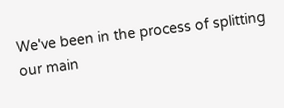We've been in the process of splitting our main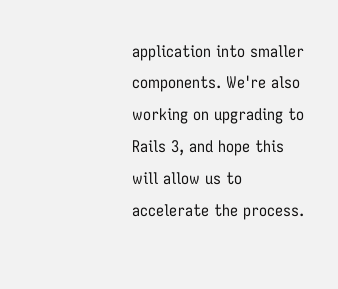application into smaller components. We're also working on upgrading to Rails 3, and hope this will allow us to accelerate the process.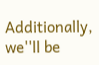Additionally, we''ll be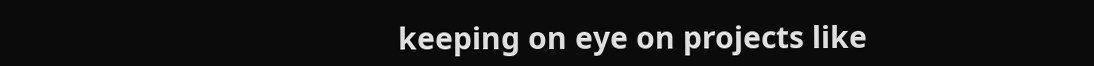keeping on eye on projects like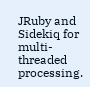JRuby and Sidekiq for multi-threaded processing.